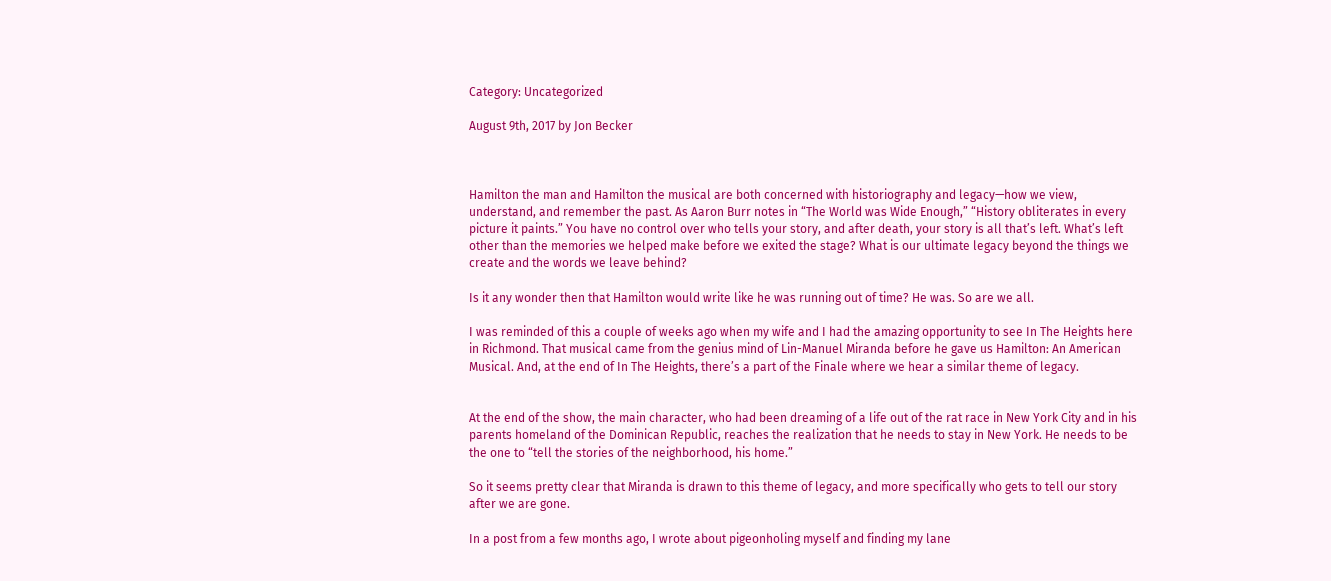Category: Uncategorized

August 9th, 2017 by Jon Becker



Hamilton the man and Hamilton the musical are both concerned with historiography and legacy—how we view, understand, and remember the past. As Aaron Burr notes in “The World was Wide Enough,” “History obliterates in every picture it paints.” You have no control over who tells your story, and after death, your story is all that’s left. What’s left other than the memories we helped make before we exited the stage? What is our ultimate legacy beyond the things we create and the words we leave behind?

Is it any wonder then that Hamilton would write like he was running out of time? He was. So are we all.

I was reminded of this a couple of weeks ago when my wife and I had the amazing opportunity to see In The Heights here in Richmond. That musical came from the genius mind of Lin-Manuel Miranda before he gave us Hamilton: An American Musical. And, at the end of In The Heights, there’s a part of the Finale where we hear a similar theme of legacy.


At the end of the show, the main character, who had been dreaming of a life out of the rat race in New York City and in his parents homeland of the Dominican Republic, reaches the realization that he needs to stay in New York. He needs to be the one to “tell the stories of the neighborhood, his home.”

So it seems pretty clear that Miranda is drawn to this theme of legacy, and more specifically who gets to tell our story after we are gone.

In a post from a few months ago, I wrote about pigeonholing myself and finding my lane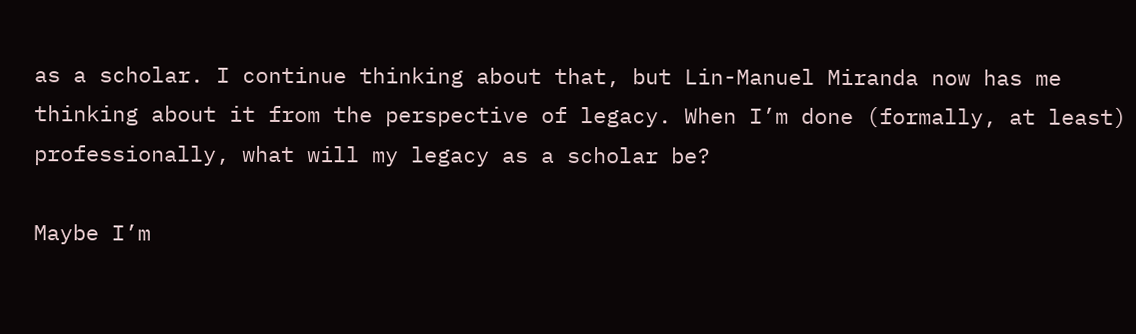as a scholar. I continue thinking about that, but Lin-Manuel Miranda now has me thinking about it from the perspective of legacy. When I’m done (formally, at least) professionally, what will my legacy as a scholar be?

Maybe I’m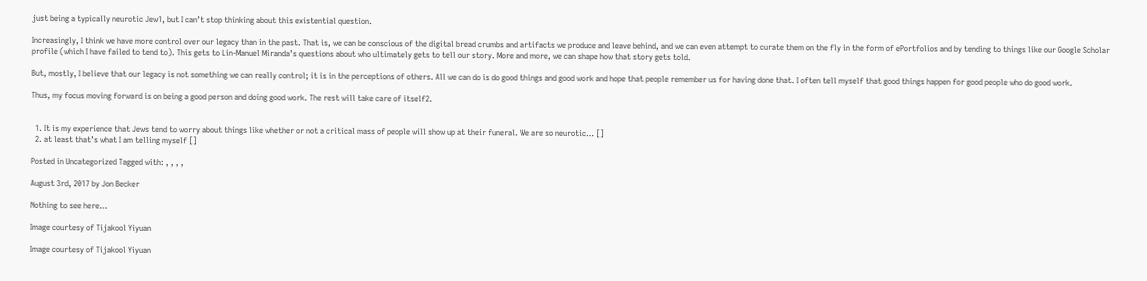just being a typically neurotic Jew1, but I can’t stop thinking about this existential question.

Increasingly, I think we have more control over our legacy than in the past. That is, we can be conscious of the digital bread crumbs and artifacts we produce and leave behind, and we can even attempt to curate them on the fly in the form of ePortfolios and by tending to things like our Google Scholar profile (which I have failed to tend to). This gets to Lin-Manuel Miranda’s questions about who ultimately gets to tell our story. More and more, we can shape how that story gets told.

But, mostly, I believe that our legacy is not something we can really control; it is in the perceptions of others. All we can do is do good things and good work and hope that people remember us for having done that. I often tell myself that good things happen for good people who do good work.

Thus, my focus moving forward is on being a good person and doing good work. The rest will take care of itself2.


  1. It is my experience that Jews tend to worry about things like whether or not a critical mass of people will show up at their funeral. We are so neurotic… []
  2. at least that’s what I am telling myself []

Posted in Uncategorized Tagged with: , , , ,

August 3rd, 2017 by Jon Becker

Nothing to see here…

Image courtesy of Tijakool Yiyuan

Image courtesy of Tijakool Yiyuan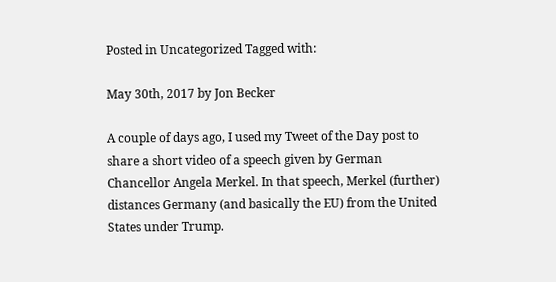Posted in Uncategorized Tagged with:

May 30th, 2017 by Jon Becker

A couple of days ago, I used my Tweet of the Day post to share a short video of a speech given by German Chancellor Angela Merkel. In that speech, Merkel (further) distances Germany (and basically the EU) from the United States under Trump.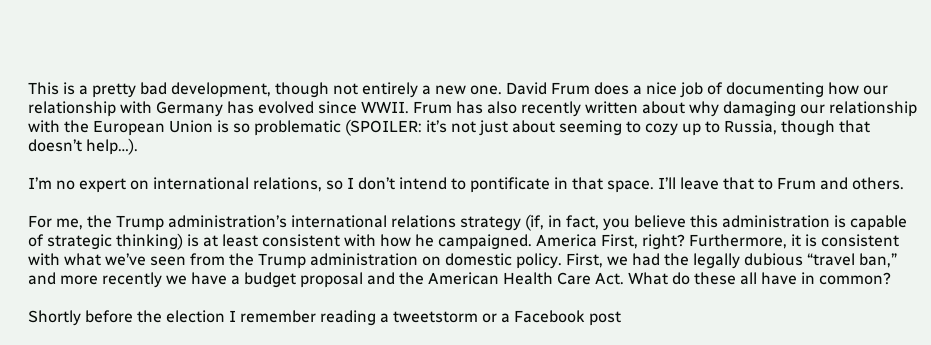This is a pretty bad development, though not entirely a new one. David Frum does a nice job of documenting how our relationship with Germany has evolved since WWII. Frum has also recently written about why damaging our relationship with the European Union is so problematic (SPOILER: it’s not just about seeming to cozy up to Russia, though that doesn’t help…).

I’m no expert on international relations, so I don’t intend to pontificate in that space. I’ll leave that to Frum and others.

For me, the Trump administration’s international relations strategy (if, in fact, you believe this administration is capable of strategic thinking) is at least consistent with how he campaigned. America First, right? Furthermore, it is consistent with what we’ve seen from the Trump administration on domestic policy. First, we had the legally dubious “travel ban,” and more recently we have a budget proposal and the American Health Care Act. What do these all have in common?

Shortly before the election I remember reading a tweetstorm or a Facebook post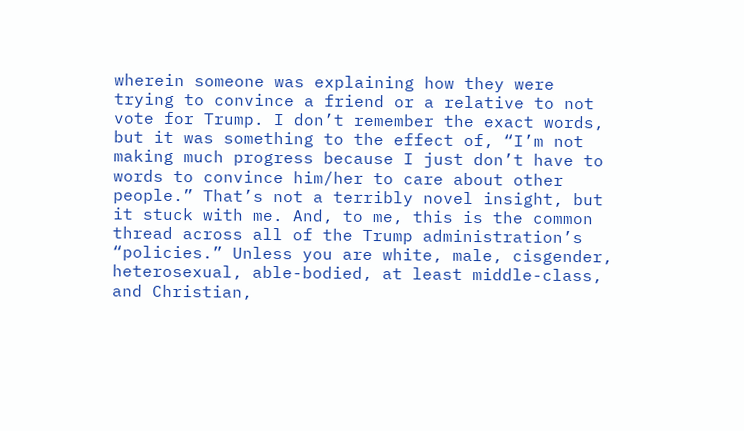wherein someone was explaining how they were trying to convince a friend or a relative to not vote for Trump. I don’t remember the exact words, but it was something to the effect of, “I’m not making much progress because I just don’t have to words to convince him/her to care about other people.” That’s not a terribly novel insight, but it stuck with me. And, to me, this is the common thread across all of the Trump administration’s “policies.” Unless you are white, male, cisgender, heterosexual, able-bodied, at least middle-class, and Christian,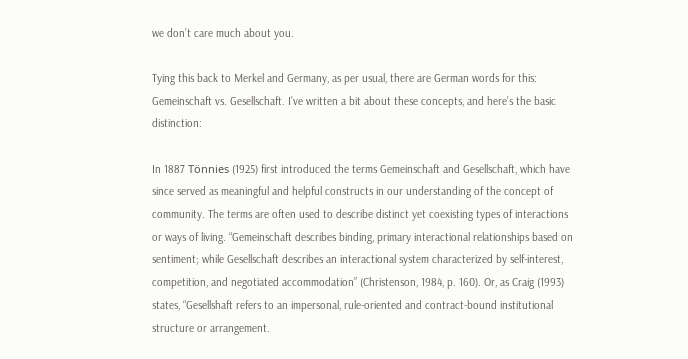we don’t care much about you.

Tying this back to Merkel and Germany, as per usual, there are German words for this: Gemeinschaft vs. Gesellschaft. I’ve written a bit about these concepts, and here’s the basic distinction:

In 1887 Tönnies (1925) first introduced the terms Gemeinschaft and Gesellschaft, which have since served as meaningful and helpful constructs in our understanding of the concept of community. The terms are often used to describe distinct yet coexisting types of interactions or ways of living. “Gemeinschaft describes binding, primary interactional relationships based on sentiment; while Gesellschaft describes an interactional system characterized by self-interest, competition, and negotiated accommodation” (Christenson, 1984, p. 160). Or, as Craig (1993) states, “Gesellshaft refers to an impersonal, rule-oriented and contract-bound institutional structure or arrangement.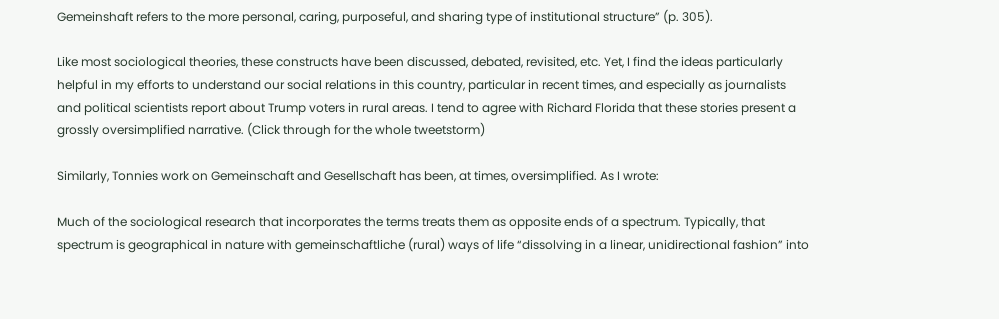Gemeinshaft refers to the more personal, caring, purposeful, and sharing type of institutional structure” (p. 305).

Like most sociological theories, these constructs have been discussed, debated, revisited, etc. Yet, I find the ideas particularly helpful in my efforts to understand our social relations in this country, particular in recent times, and especially as journalists and political scientists report about Trump voters in rural areas. I tend to agree with Richard Florida that these stories present a grossly oversimplified narrative. (Click through for the whole tweetstorm)

Similarly, Tonnies work on Gemeinschaft and Gesellschaft has been, at times, oversimplified. As I wrote:

Much of the sociological research that incorporates the terms treats them as opposite ends of a spectrum. Typically, that spectrum is geographical in nature with gemeinschaftliche (rural) ways of life “dissolving in a linear, unidirectional fashion” into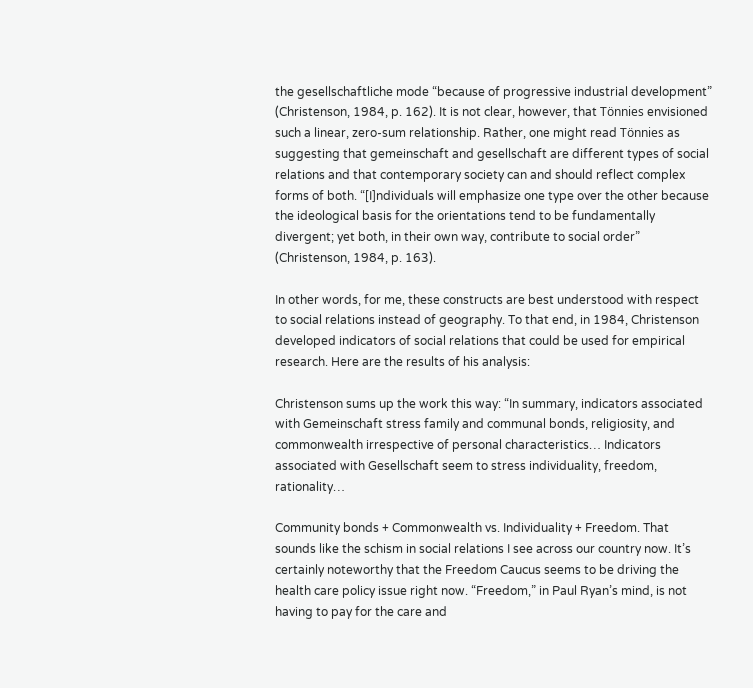the gesellschaftliche mode “because of progressive industrial development” (Christenson, 1984, p. 162). It is not clear, however, that Tönnies envisioned such a linear, zero-sum relationship. Rather, one might read Tönnies as suggesting that gemeinschaft and gesellschaft are different types of social relations and that contemporary society can and should reflect complex forms of both. “[I]ndividuals will emphasize one type over the other because the ideological basis for the orientations tend to be fundamentally divergent; yet both, in their own way, contribute to social order” (Christenson, 1984, p. 163).

In other words, for me, these constructs are best understood with respect to social relations instead of geography. To that end, in 1984, Christenson developed indicators of social relations that could be used for empirical research. Here are the results of his analysis:

Christenson sums up the work this way: “In summary, indicators associated with Gemeinschaft stress family and communal bonds, religiosity, and commonwealth irrespective of personal characteristics… Indicators associated with Gesellschaft seem to stress individuality, freedom, rationality…

Community bonds + Commonwealth vs. Individuality + Freedom. That sounds like the schism in social relations I see across our country now. It’s certainly noteworthy that the Freedom Caucus seems to be driving the health care policy issue right now. “Freedom,” in Paul Ryan’s mind, is not having to pay for the care and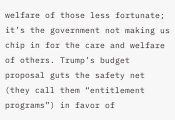welfare of those less fortunate; it’s the government not making us chip in for the care and welfare of others. Trump’s budget proposal guts the safety net (they call them “entitlement programs”) in favor of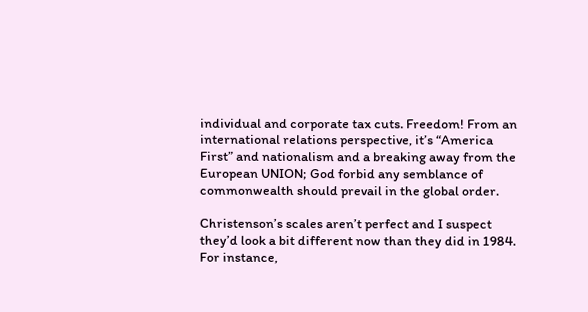individual and corporate tax cuts. Freedom! From an international relations perspective, it’s “America First” and nationalism and a breaking away from the European UNION; God forbid any semblance of commonwealth should prevail in the global order.

Christenson’s scales aren’t perfect and I suspect they’d look a bit different now than they did in 1984. For instance,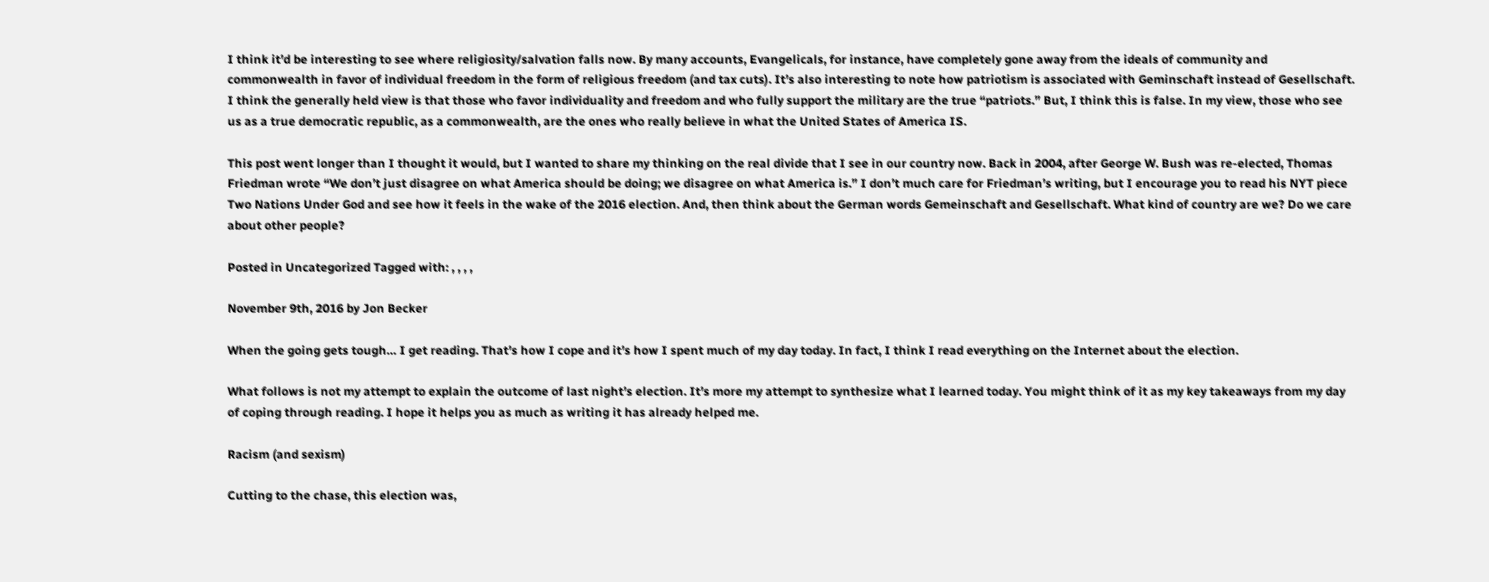I think it’d be interesting to see where religiosity/salvation falls now. By many accounts, Evangelicals, for instance, have completely gone away from the ideals of community and commonwealth in favor of individual freedom in the form of religious freedom (and tax cuts). It’s also interesting to note how patriotism is associated with Geminschaft instead of Gesellschaft. I think the generally held view is that those who favor individuality and freedom and who fully support the military are the true “patriots.” But, I think this is false. In my view, those who see us as a true democratic republic, as a commonwealth, are the ones who really believe in what the United States of America IS.

This post went longer than I thought it would, but I wanted to share my thinking on the real divide that I see in our country now. Back in 2004, after George W. Bush was re-elected, Thomas Friedman wrote “We don’t just disagree on what America should be doing; we disagree on what America is.” I don’t much care for Friedman’s writing, but I encourage you to read his NYT piece Two Nations Under God and see how it feels in the wake of the 2016 election. And, then think about the German words Gemeinschaft and Gesellschaft. What kind of country are we? Do we care about other people?

Posted in Uncategorized Tagged with: , , , ,

November 9th, 2016 by Jon Becker

When the going gets tough… I get reading. That’s how I cope and it’s how I spent much of my day today. In fact, I think I read everything on the Internet about the election.

What follows is not my attempt to explain the outcome of last night’s election. It’s more my attempt to synthesize what I learned today. You might think of it as my key takeaways from my day of coping through reading. I hope it helps you as much as writing it has already helped me.

Racism (and sexism)

Cutting to the chase, this election was,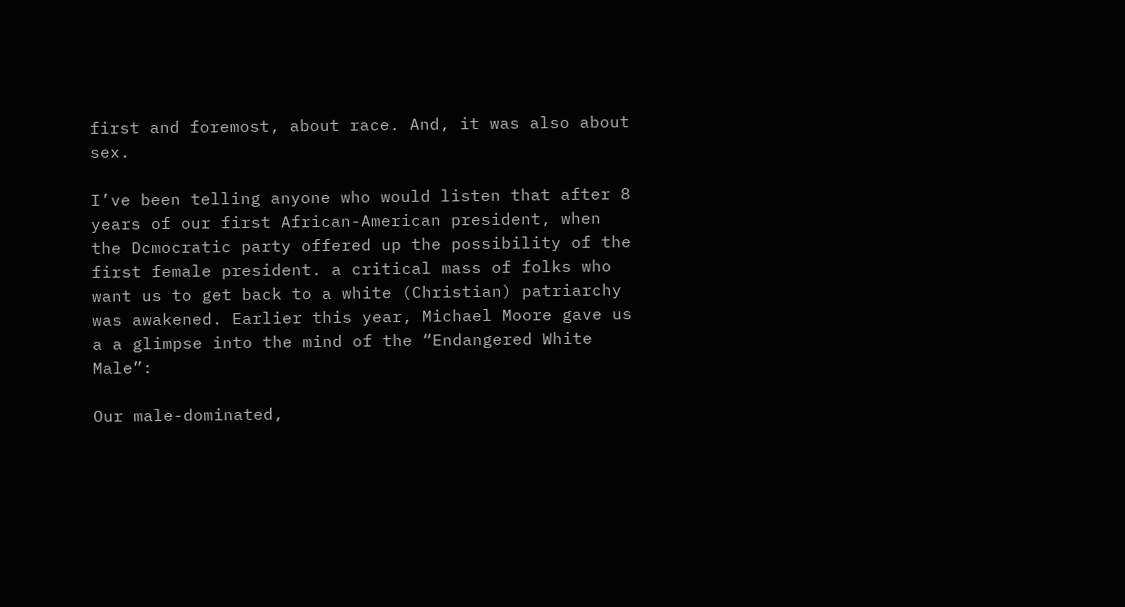first and foremost, about race. And, it was also about sex.

I’ve been telling anyone who would listen that after 8 years of our first African-American president, when the Dcmocratic party offered up the possibility of the first female president. a critical mass of folks who want us to get back to a white (Christian) patriarchy was awakened. Earlier this year, Michael Moore gave us a a glimpse into the mind of the “Endangered White Male”:

Our male-dominated,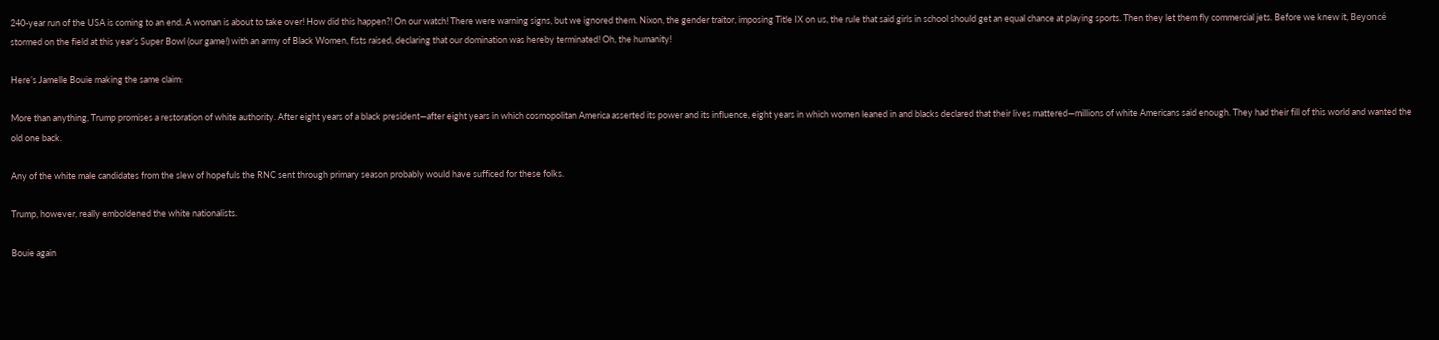240-year run of the USA is coming to an end. A woman is about to take over! How did this happen?! On our watch! There were warning signs, but we ignored them. Nixon, the gender traitor, imposing Title IX on us, the rule that said girls in school should get an equal chance at playing sports. Then they let them fly commercial jets. Before we knew it, Beyoncé stormed on the field at this year’s Super Bowl (our game!) with an army of Black Women, fists raised, declaring that our domination was hereby terminated! Oh, the humanity!

Here’s Jamelle Bouie making the same claim:

More than anything, Trump promises a restoration of white authority. After eight years of a black president—after eight years in which cosmopolitan America asserted its power and its influence, eight years in which women leaned in and blacks declared that their lives mattered—millions of white Americans said enough. They had their fill of this world and wanted the old one back.

Any of the white male candidates from the slew of hopefuls the RNC sent through primary season probably would have sufficed for these folks.

Trump, however, really emboldened the white nationalists.

Bouie again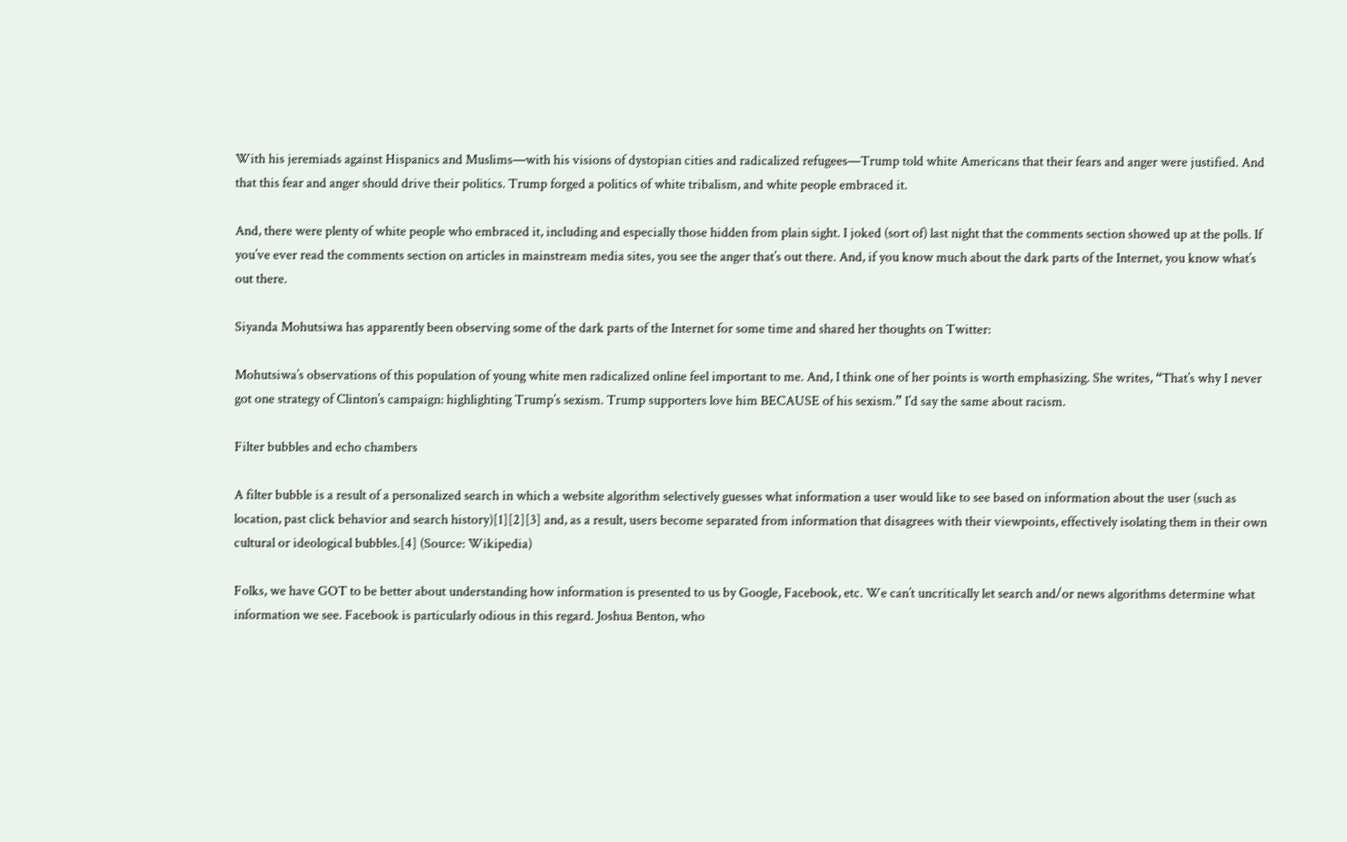With his jeremiads against Hispanics and Muslims—with his visions of dystopian cities and radicalized refugees—Trump told white Americans that their fears and anger were justified. And that this fear and anger should drive their politics. Trump forged a politics of white tribalism, and white people embraced it.

And, there were plenty of white people who embraced it, including and especially those hidden from plain sight. I joked (sort of) last night that the comments section showed up at the polls. If you’ve ever read the comments section on articles in mainstream media sites, you see the anger that’s out there. And, if you know much about the dark parts of the Internet, you know what’s out there.

Siyanda Mohutsiwa has apparently been observing some of the dark parts of the Internet for some time and shared her thoughts on Twitter:

Mohutsiwa’s observations of this population of young white men radicalized online feel important to me. And, I think one of her points is worth emphasizing. She writes, “That’s why I never got one strategy of Clinton’s campaign: highlighting Trump’s sexism. Trump supporters love him BECAUSE of his sexism.” I’d say the same about racism.

Filter bubbles and echo chambers

A filter bubble is a result of a personalized search in which a website algorithm selectively guesses what information a user would like to see based on information about the user (such as location, past click behavior and search history)[1][2][3] and, as a result, users become separated from information that disagrees with their viewpoints, effectively isolating them in their own cultural or ideological bubbles.[4] (Source: Wikipedia)

Folks, we have GOT to be better about understanding how information is presented to us by Google, Facebook, etc. We can’t uncritically let search and/or news algorithms determine what information we see. Facebook is particularly odious in this regard. Joshua Benton, who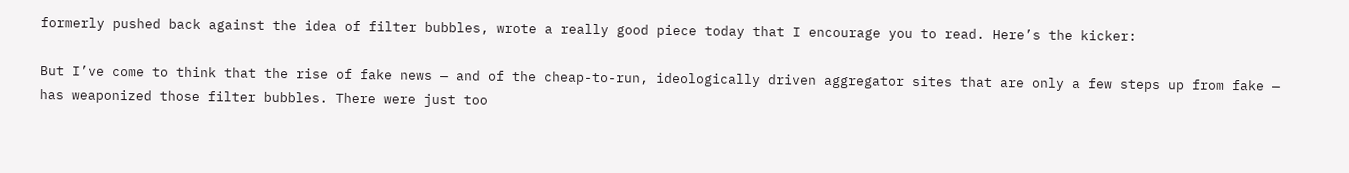formerly pushed back against the idea of filter bubbles, wrote a really good piece today that I encourage you to read. Here’s the kicker:

But I’ve come to think that the rise of fake news — and of the cheap-to-run, ideologically driven aggregator sites that are only a few steps up from fake — has weaponized those filter bubbles. There were just too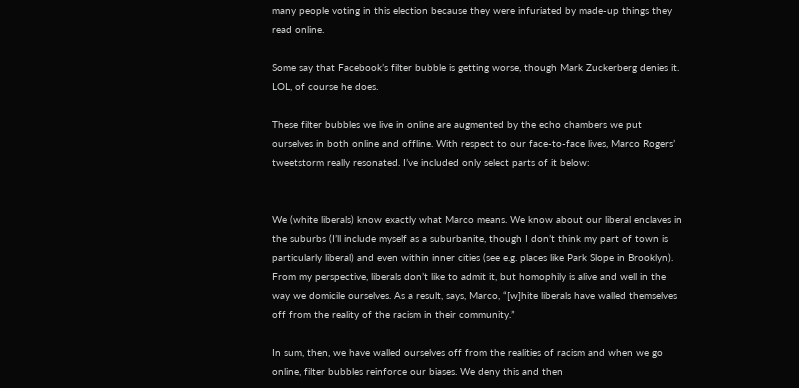many people voting in this election because they were infuriated by made-up things they read online.

Some say that Facebook’s filter bubble is getting worse, though Mark Zuckerberg denies it. LOL, of course he does.

These filter bubbles we live in online are augmented by the echo chambers we put ourselves in both online and offline. With respect to our face-to-face lives, Marco Rogers’ tweetstorm really resonated. I’ve included only select parts of it below:


We (white liberals) know exactly what Marco means. We know about our liberal enclaves in the suburbs (I’ll include myself as a suburbanite, though I don’t think my part of town is particularly liberal) and even within inner cities (see e.g. places like Park Slope in Brooklyn). From my perspective, liberals don’t like to admit it, but homophily is alive and well in the way we domicile ourselves. As a result, says, Marco, “[w]hite liberals have walled themselves off from the reality of the racism in their community.”

In sum, then, we have walled ourselves off from the realities of racism and when we go online, filter bubbles reinforce our biases. We deny this and then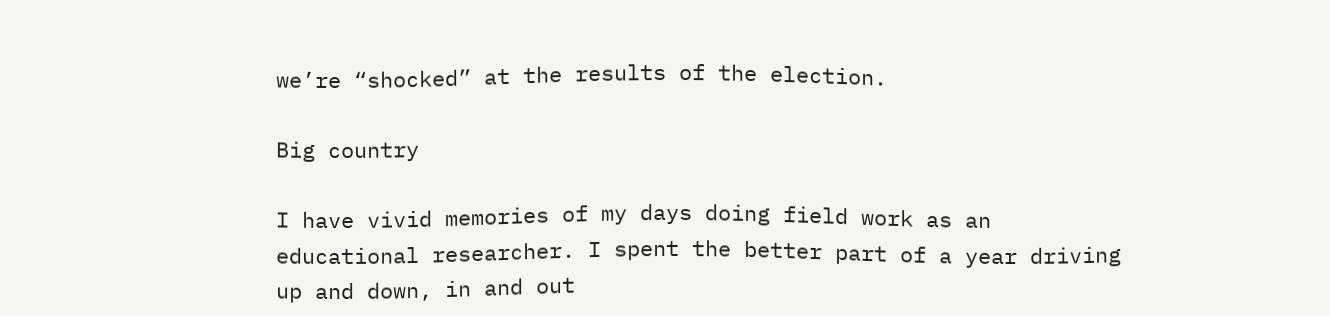we’re “shocked” at the results of the election.

Big country

I have vivid memories of my days doing field work as an educational researcher. I spent the better part of a year driving up and down, in and out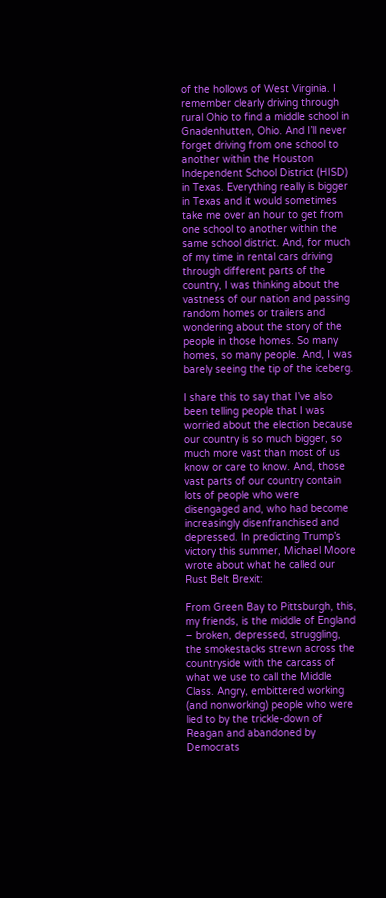of the hollows of West Virginia. I remember clearly driving through rural Ohio to find a middle school in Gnadenhutten, Ohio. And I’ll never forget driving from one school to another within the Houston Independent School District (HISD) in Texas. Everything really is bigger in Texas and it would sometimes take me over an hour to get from one school to another within the same school district. And, for much of my time in rental cars driving through different parts of the country, I was thinking about the vastness of our nation and passing random homes or trailers and wondering about the story of the people in those homes. So many homes, so many people. And, I was barely seeing the tip of the iceberg.

I share this to say that I’ve also been telling people that I was worried about the election because our country is so much bigger, so much more vast than most of us know or care to know. And, those vast parts of our country contain lots of people who were disengaged and, who had become increasingly disenfranchised and depressed. In predicting Trump’s victory this summer, Michael Moore wrote about what he called our Rust Belt Brexit:

From Green Bay to Pittsburgh, this, my friends, is the middle of England – broken, depressed, struggling, the smokestacks strewn across the countryside with the carcass of what we use to call the Middle Class. Angry, embittered working (and nonworking) people who were lied to by the trickle-down of Reagan and abandoned by Democrats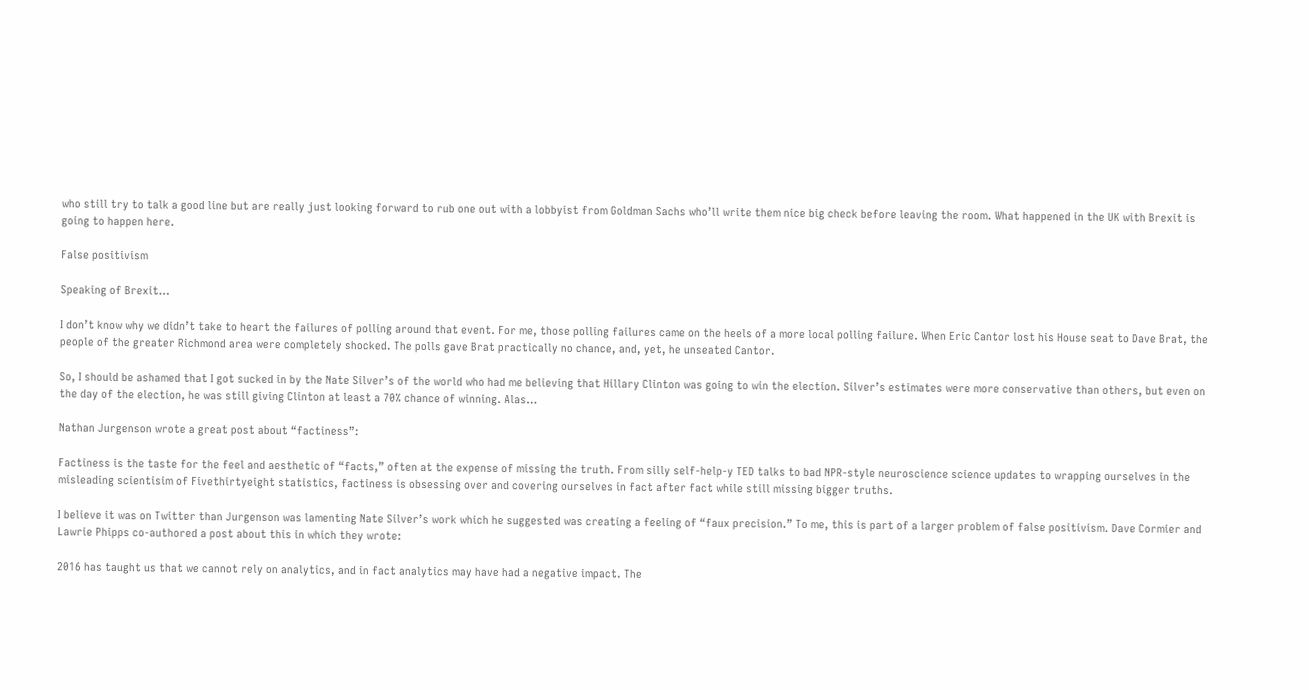who still try to talk a good line but are really just looking forward to rub one out with a lobbyist from Goldman Sachs who’ll write them nice big check before leaving the room. What happened in the UK with Brexit is going to happen here.

False positivism

Speaking of Brexit…

I don’t know why we didn’t take to heart the failures of polling around that event. For me, those polling failures came on the heels of a more local polling failure. When Eric Cantor lost his House seat to Dave Brat, the people of the greater Richmond area were completely shocked. The polls gave Brat practically no chance, and, yet, he unseated Cantor.

So, I should be ashamed that I got sucked in by the Nate Silver’s of the world who had me believing that Hillary Clinton was going to win the election. Silver’s estimates were more conservative than others, but even on the day of the election, he was still giving Clinton at least a 70% chance of winning. Alas…

Nathan Jurgenson wrote a great post about “factiness”:

Factiness is the taste for the feel and aesthetic of “facts,” often at the expense of missing the truth. From silly self-help-y TED talks to bad NPR-style neuroscience science updates to wrapping ourselves in the misleading scientisim of Fivethirtyeight statistics, factiness is obsessing over and covering ourselves in fact after fact while still missing bigger truths.

I believe it was on Twitter than Jurgenson was lamenting Nate Silver’s work which he suggested was creating a feeling of “faux precision.” To me, this is part of a larger problem of false positivism. Dave Cormier and Lawrie Phipps co-authored a post about this in which they wrote:

2016 has taught us that we cannot rely on analytics, and in fact analytics may have had a negative impact. The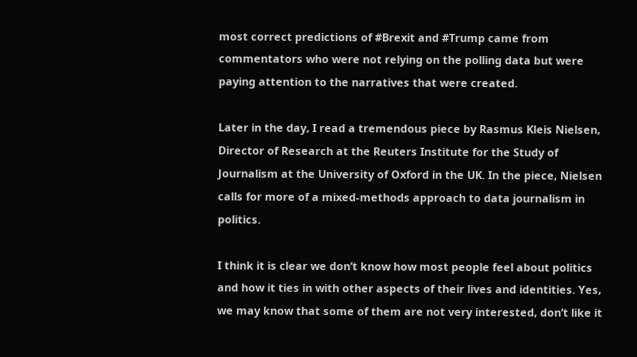most correct predictions of #Brexit and #Trump came from commentators who were not relying on the polling data but were paying attention to the narratives that were created.

Later in the day, I read a tremendous piece by Rasmus Kleis Nielsen, Director of Research at the Reuters Institute for the Study of Journalism at the University of Oxford in the UK. In the piece, Nielsen calls for more of a mixed-methods approach to data journalism in politics.

I think it is clear we don’t know how most people feel about politics and how it ties in with other aspects of their lives and identities. Yes, we may know that some of them are not very interested, don’t like it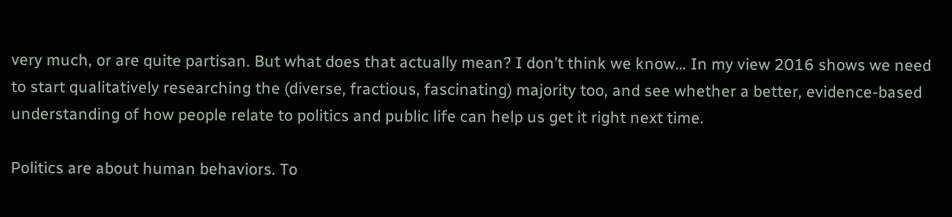very much, or are quite partisan. But what does that actually mean? I don’t think we know… In my view 2016 shows we need to start qualitatively researching the (diverse, fractious, fascinating) majority too, and see whether a better, evidence-based understanding of how people relate to politics and public life can help us get it right next time.

Politics are about human behaviors. To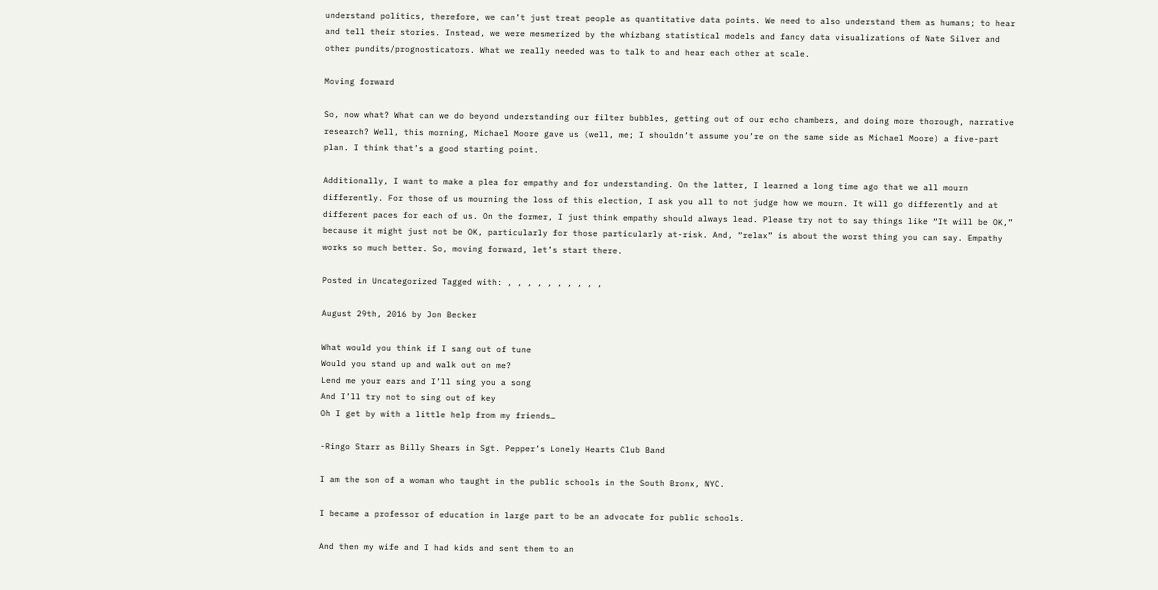understand politics, therefore, we can’t just treat people as quantitative data points. We need to also understand them as humans; to hear and tell their stories. Instead, we were mesmerized by the whizbang statistical models and fancy data visualizations of Nate Silver and other pundits/prognosticators. What we really needed was to talk to and hear each other at scale.

Moving forward

So, now what? What can we do beyond understanding our filter bubbles, getting out of our echo chambers, and doing more thorough, narrative research? Well, this morning, Michael Moore gave us (well, me; I shouldn’t assume you’re on the same side as Michael Moore) a five-part plan. I think that’s a good starting point.

Additionally, I want to make a plea for empathy and for understanding. On the latter, I learned a long time ago that we all mourn differently. For those of us mourning the loss of this election, I ask you all to not judge how we mourn. It will go differently and at different paces for each of us. On the former, I just think empathy should always lead. Please try not to say things like “It will be OK,” because it might just not be OK, particularly for those particularly at-risk. And, “relax” is about the worst thing you can say. Empathy works so much better. So, moving forward, let’s start there.

Posted in Uncategorized Tagged with: , , , , , , , , , ,

August 29th, 2016 by Jon Becker

What would you think if I sang out of tune
Would you stand up and walk out on me?
Lend me your ears and I’ll sing you a song
And I’ll try not to sing out of key
Oh I get by with a little help from my friends…

-Ringo Starr as Billy Shears in Sgt. Pepper’s Lonely Hearts Club Band

I am the son of a woman who taught in the public schools in the South Bronx, NYC.

I became a professor of education in large part to be an advocate for public schools.

And then my wife and I had kids and sent them to an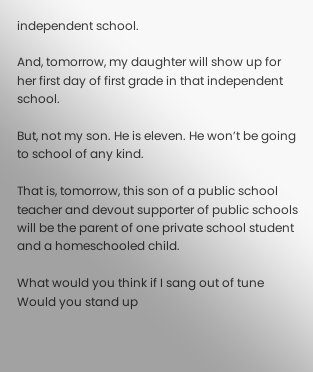independent school.

And, tomorrow, my daughter will show up for her first day of first grade in that independent school.

But, not my son. He is eleven. He won’t be going to school of any kind.

That is, tomorrow, this son of a public school teacher and devout supporter of public schools will be the parent of one private school student and a homeschooled child.

What would you think if I sang out of tune
Would you stand up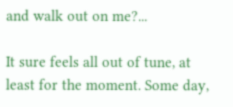and walk out on me?...

It sure feels all out of tune, at least for the moment. Some day,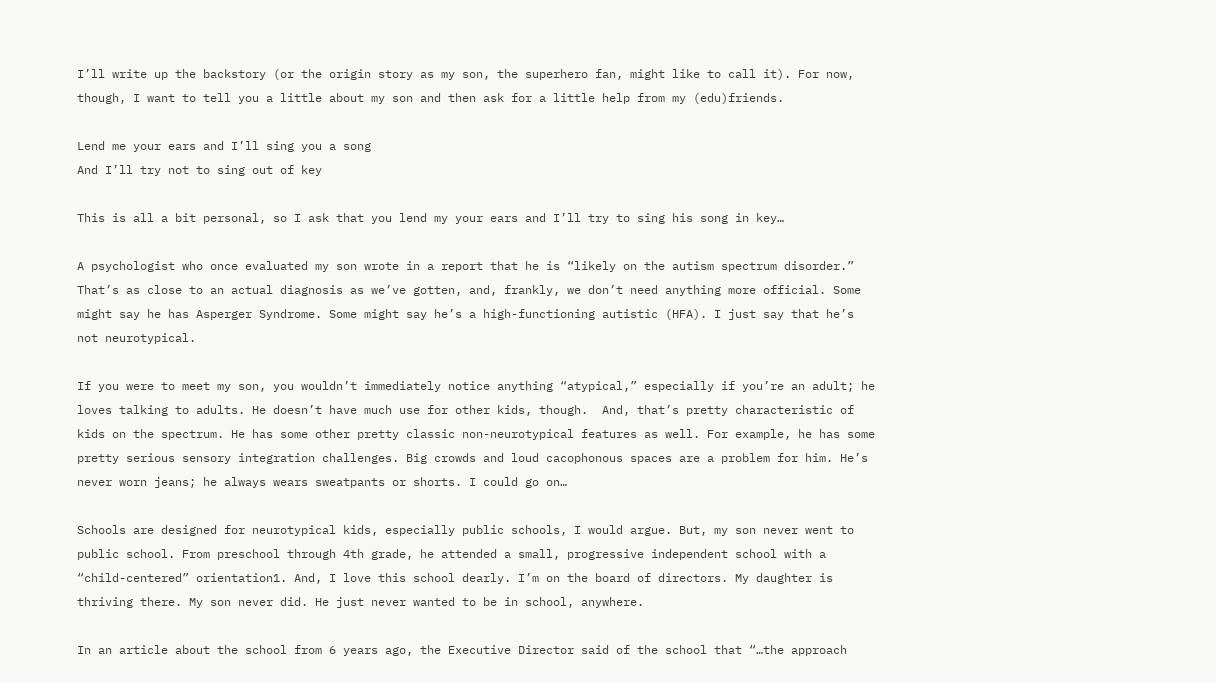I’ll write up the backstory (or the origin story as my son, the superhero fan, might like to call it). For now, though, I want to tell you a little about my son and then ask for a little help from my (edu)friends.

Lend me your ears and I’ll sing you a song
And I’ll try not to sing out of key

This is all a bit personal, so I ask that you lend my your ears and I’ll try to sing his song in key…

A psychologist who once evaluated my son wrote in a report that he is “likely on the autism spectrum disorder.” That’s as close to an actual diagnosis as we’ve gotten, and, frankly, we don’t need anything more official. Some might say he has Asperger Syndrome. Some might say he’s a high-functioning autistic (HFA). I just say that he’s not neurotypical.

If you were to meet my son, you wouldn’t immediately notice anything “atypical,” especially if you’re an adult; he loves talking to adults. He doesn’t have much use for other kids, though.  And, that’s pretty characteristic of kids on the spectrum. He has some other pretty classic non-neurotypical features as well. For example, he has some pretty serious sensory integration challenges. Big crowds and loud cacophonous spaces are a problem for him. He’s never worn jeans; he always wears sweatpants or shorts. I could go on…

Schools are designed for neurotypical kids, especially public schools, I would argue. But, my son never went to public school. From preschool through 4th grade, he attended a small, progressive independent school with a “child-centered” orientation1. And, I love this school dearly. I’m on the board of directors. My daughter is thriving there. My son never did. He just never wanted to be in school, anywhere.

In an article about the school from 6 years ago, the Executive Director said of the school that “…the approach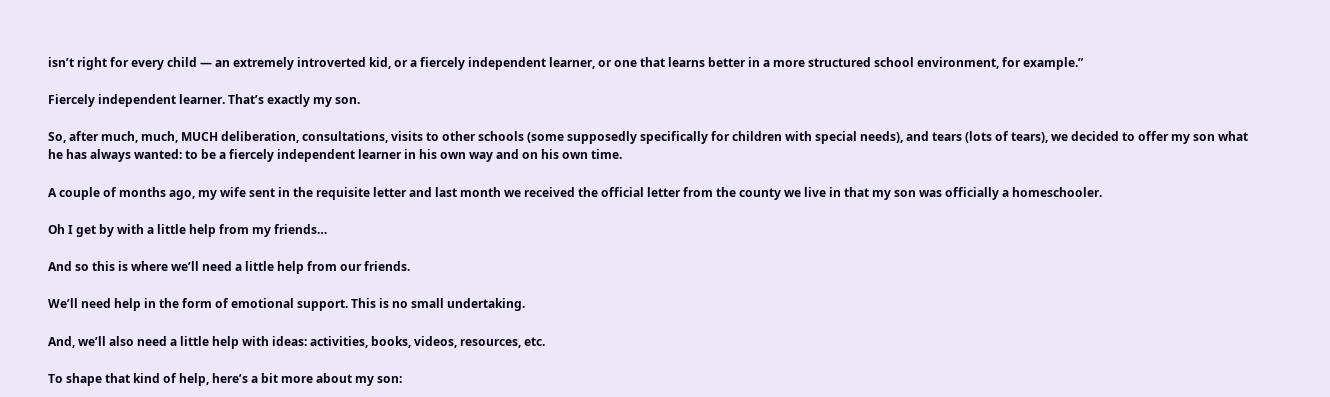isn’t right for every child — an extremely introverted kid, or a fiercely independent learner, or one that learns better in a more structured school environment, for example.”

Fiercely independent learner. That’s exactly my son.

So, after much, much, MUCH deliberation, consultations, visits to other schools (some supposedly specifically for children with special needs), and tears (lots of tears), we decided to offer my son what he has always wanted: to be a fiercely independent learner in his own way and on his own time.

A couple of months ago, my wife sent in the requisite letter and last month we received the official letter from the county we live in that my son was officially a homeschooler.

Oh I get by with a little help from my friends…

And so this is where we’ll need a little help from our friends.

We’ll need help in the form of emotional support. This is no small undertaking.

And, we’ll also need a little help with ideas: activities, books, videos, resources, etc.

To shape that kind of help, here’s a bit more about my son: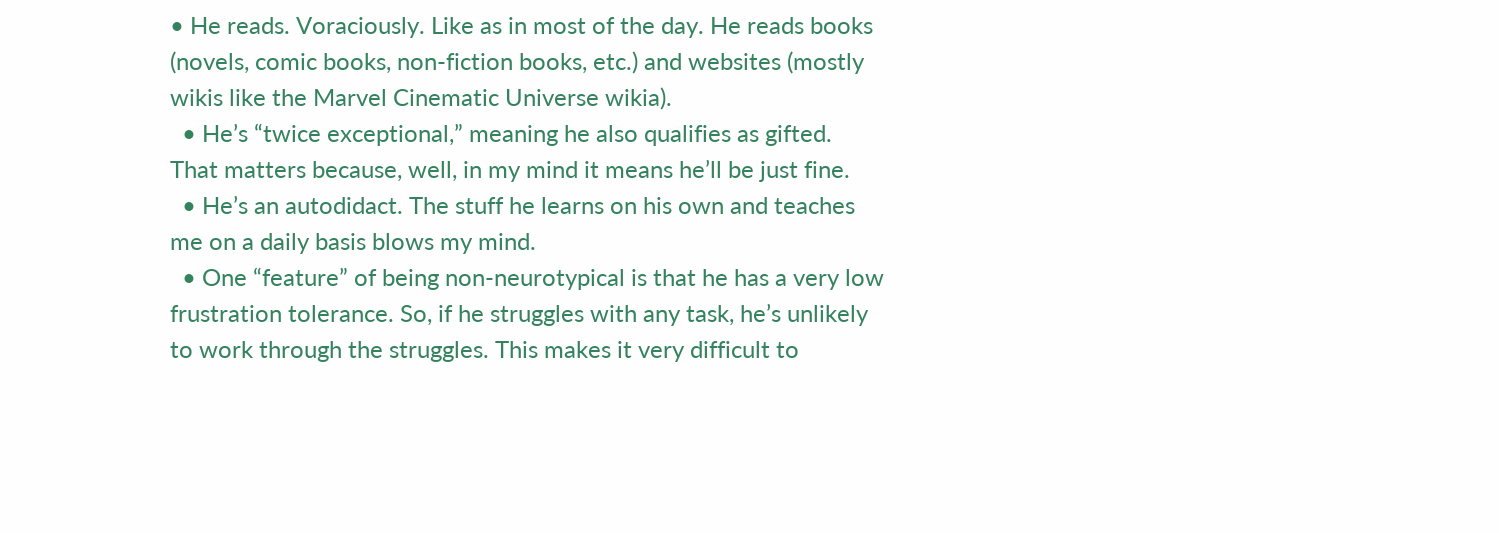• He reads. Voraciously. Like as in most of the day. He reads books (novels, comic books, non-fiction books, etc.) and websites (mostly wikis like the Marvel Cinematic Universe wikia).
  • He’s “twice exceptional,” meaning he also qualifies as gifted. That matters because, well, in my mind it means he’ll be just fine.
  • He’s an autodidact. The stuff he learns on his own and teaches me on a daily basis blows my mind.
  • One “feature” of being non-neurotypical is that he has a very low frustration tolerance. So, if he struggles with any task, he’s unlikely to work through the struggles. This makes it very difficult to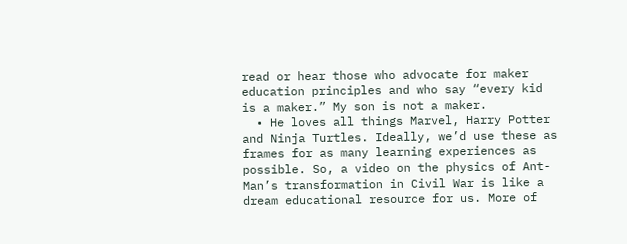read or hear those who advocate for maker education principles and who say “every kid is a maker.” My son is not a maker.
  • He loves all things Marvel, Harry Potter and Ninja Turtles. Ideally, we’d use these as frames for as many learning experiences as possible. So, a video on the physics of Ant-Man’s transformation in Civil War is like a dream educational resource for us. More of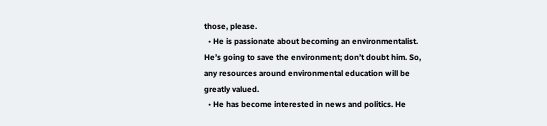those, please.
  • He is passionate about becoming an environmentalist. He’s going to save the environment; don’t doubt him. So, any resources around environmental education will be greatly valued.
  • He has become interested in news and politics. He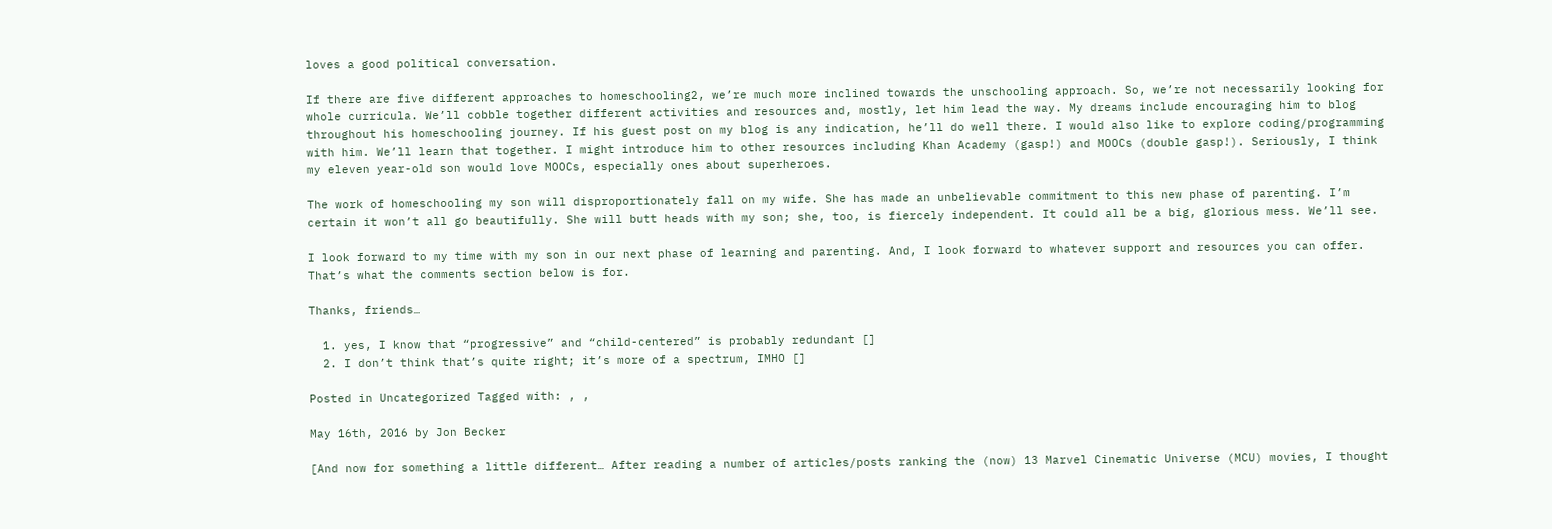loves a good political conversation.

If there are five different approaches to homeschooling2, we’re much more inclined towards the unschooling approach. So, we’re not necessarily looking for whole curricula. We’ll cobble together different activities and resources and, mostly, let him lead the way. My dreams include encouraging him to blog throughout his homeschooling journey. If his guest post on my blog is any indication, he’ll do well there. I would also like to explore coding/programming with him. We’ll learn that together. I might introduce him to other resources including Khan Academy (gasp!) and MOOCs (double gasp!). Seriously, I think my eleven year-old son would love MOOCs, especially ones about superheroes.

The work of homeschooling my son will disproportionately fall on my wife. She has made an unbelievable commitment to this new phase of parenting. I’m certain it won’t all go beautifully. She will butt heads with my son; she, too, is fiercely independent. It could all be a big, glorious mess. We’ll see.

I look forward to my time with my son in our next phase of learning and parenting. And, I look forward to whatever support and resources you can offer. That’s what the comments section below is for.

Thanks, friends…

  1. yes, I know that “progressive” and “child-centered” is probably redundant []
  2. I don’t think that’s quite right; it’s more of a spectrum, IMHO []

Posted in Uncategorized Tagged with: , ,

May 16th, 2016 by Jon Becker

[And now for something a little different… After reading a number of articles/posts ranking the (now) 13 Marvel Cinematic Universe (MCU) movies, I thought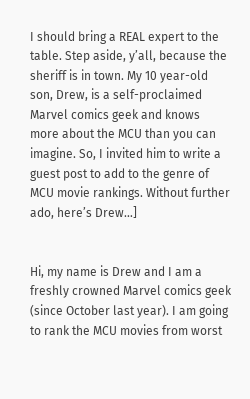I should bring a REAL expert to the table. Step aside, y’all, because the sheriff is in town. My 10 year-old son, Drew, is a self-proclaimed Marvel comics geek and knows more about the MCU than you can imagine. So, I invited him to write a guest post to add to the genre of MCU movie rankings. Without further ado, here’s Drew…]


Hi, my name is Drew and I am a freshly crowned Marvel comics geek (since October last year). I am going to rank the MCU movies from worst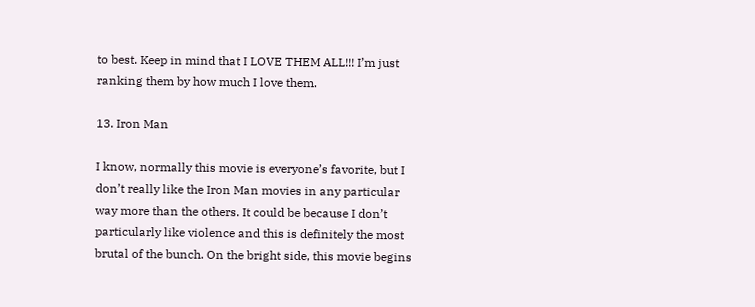to best. Keep in mind that I LOVE THEM ALL!!! I’m just ranking them by how much I love them.

13. Iron Man

I know, normally this movie is everyone’s favorite, but I don’t really like the Iron Man movies in any particular way more than the others. It could be because I don’t particularly like violence and this is definitely the most brutal of the bunch. On the bright side, this movie begins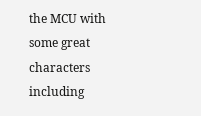the MCU with some great characters including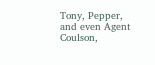Tony, Pepper, and even Agent Coulson,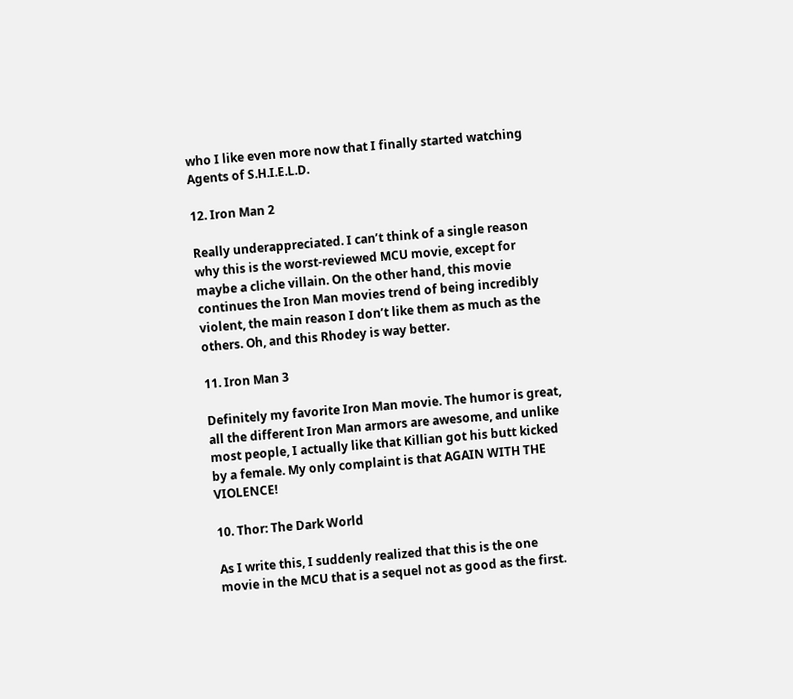who I like even more now that I finally started watching Agents of S.H.I.E.L.D.

12. Iron Man 2

Really underappreciated. I can’t think of a single reason why this is the worst-reviewed MCU movie, except for maybe a cliche villain. On the other hand, this movie continues the Iron Man movies trend of being incredibly violent, the main reason I don’t like them as much as the others. Oh, and this Rhodey is way better.

11. Iron Man 3

Definitely my favorite Iron Man movie. The humor is great, all the different Iron Man armors are awesome, and unlike most people, I actually like that Killian got his butt kicked by a female. My only complaint is that AGAIN WITH THE VIOLENCE!

10. Thor: The Dark World

As I write this, I suddenly realized that this is the one movie in the MCU that is a sequel not as good as the first.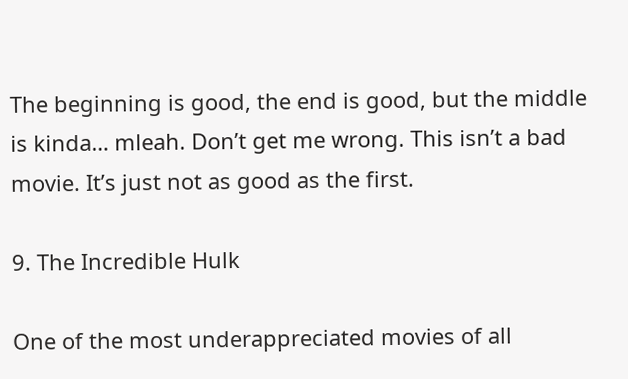The beginning is good, the end is good, but the middle is kinda… mleah. Don’t get me wrong. This isn’t a bad movie. It’s just not as good as the first.

9. The Incredible Hulk

One of the most underappreciated movies of all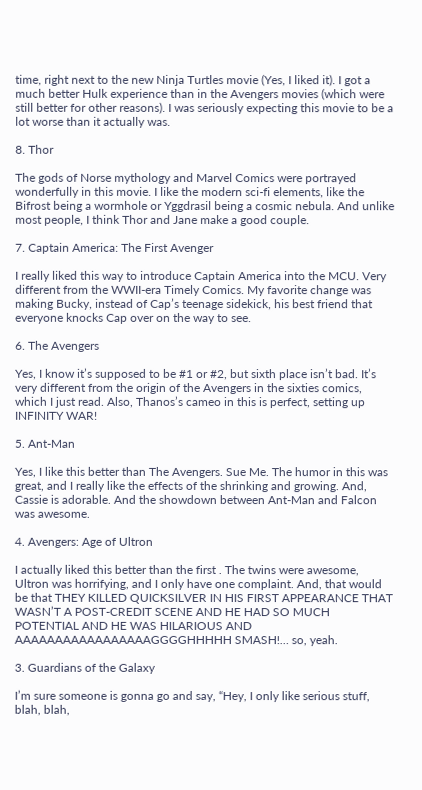time, right next to the new Ninja Turtles movie (Yes, I liked it). I got a much better Hulk experience than in the Avengers movies (which were still better for other reasons). I was seriously expecting this movie to be a lot worse than it actually was.

8. Thor

The gods of Norse mythology and Marvel Comics were portrayed wonderfully in this movie. I like the modern sci-fi elements, like the Bifrost being a wormhole or Yggdrasil being a cosmic nebula. And unlike most people, I think Thor and Jane make a good couple.

7. Captain America: The First Avenger

I really liked this way to introduce Captain America into the MCU. Very different from the WWII-era Timely Comics. My favorite change was making Bucky, instead of Cap’s teenage sidekick, his best friend that everyone knocks Cap over on the way to see.

6. The Avengers

Yes, I know it’s supposed to be #1 or #2, but sixth place isn’t bad. It’s very different from the origin of the Avengers in the sixties comics, which I just read. Also, Thanos’s cameo in this is perfect, setting up INFINITY WAR!

5. Ant-Man

Yes, I like this better than The Avengers. Sue Me. The humor in this was great, and I really like the effects of the shrinking and growing. And, Cassie is adorable. And the showdown between Ant-Man and Falcon was awesome.

4. Avengers: Age of Ultron

I actually liked this better than the first . The twins were awesome, Ultron was horrifying, and I only have one complaint. And, that would be that THEY KILLED QUICKSILVER IN HIS FIRST APPEARANCE THAT WASN’T A POST-CREDIT SCENE AND HE HAD SO MUCH POTENTIAL AND HE WAS HILARIOUS AND AAAAAAAAAAAAAAAAAGGGGHHHHH SMASH!… so, yeah.

3. Guardians of the Galaxy

I’m sure someone is gonna go and say, “Hey, I only like serious stuff, blah, blah,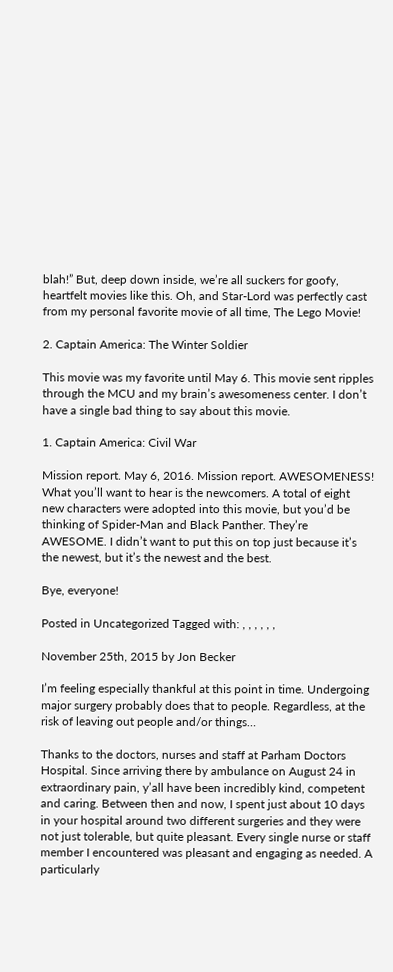blah!” But, deep down inside, we’re all suckers for goofy, heartfelt movies like this. Oh, and Star-Lord was perfectly cast from my personal favorite movie of all time, The Lego Movie!

2. Captain America: The Winter Soldier

This movie was my favorite until May 6. This movie sent ripples through the MCU and my brain’s awesomeness center. I don’t have a single bad thing to say about this movie.

1. Captain America: Civil War

Mission report. May 6, 2016. Mission report. AWESOMENESS! What you’ll want to hear is the newcomers. A total of eight new characters were adopted into this movie, but you’d be thinking of Spider-Man and Black Panther. They’re AWESOME. I didn’t want to put this on top just because it’s the newest, but it’s the newest and the best.

Bye, everyone!

Posted in Uncategorized Tagged with: , , , , , ,

November 25th, 2015 by Jon Becker

I’m feeling especially thankful at this point in time. Undergoing major surgery probably does that to people. Regardless, at the risk of leaving out people and/or things…

Thanks to the doctors, nurses and staff at Parham Doctors Hospital. Since arriving there by ambulance on August 24 in extraordinary pain, y’all have been incredibly kind, competent and caring. Between then and now, I spent just about 10 days in your hospital around two different surgeries and they were not just tolerable, but quite pleasant. Every single nurse or staff member I encountered was pleasant and engaging as needed. A particularly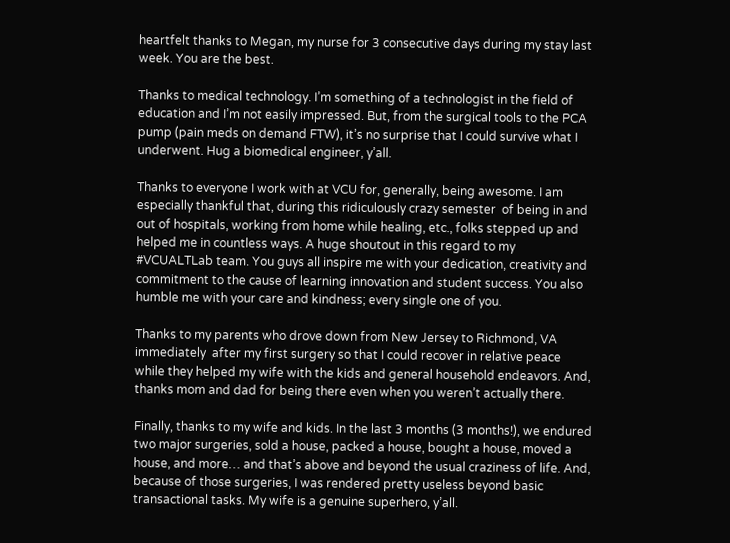heartfelt thanks to Megan, my nurse for 3 consecutive days during my stay last week. You are the best.

Thanks to medical technology. I’m something of a technologist in the field of education and I’m not easily impressed. But, from the surgical tools to the PCA pump (pain meds on demand FTW), it’s no surprise that I could survive what I underwent. Hug a biomedical engineer, y’all.

Thanks to everyone I work with at VCU for, generally, being awesome. I am especially thankful that, during this ridiculously crazy semester  of being in and out of hospitals, working from home while healing, etc., folks stepped up and helped me in countless ways. A huge shoutout in this regard to my #VCUALTLab team. You guys all inspire me with your dedication, creativity and commitment to the cause of learning innovation and student success. You also humble me with your care and kindness; every single one of you.

Thanks to my parents who drove down from New Jersey to Richmond, VA immediately  after my first surgery so that I could recover in relative peace while they helped my wife with the kids and general household endeavors. And, thanks mom and dad for being there even when you weren’t actually there.

Finally, thanks to my wife and kids. In the last 3 months (3 months!), we endured two major surgeries, sold a house, packed a house, bought a house, moved a house, and more… and that’s above and beyond the usual craziness of life. And, because of those surgeries, I was rendered pretty useless beyond basic transactional tasks. My wife is a genuine superhero, y’all.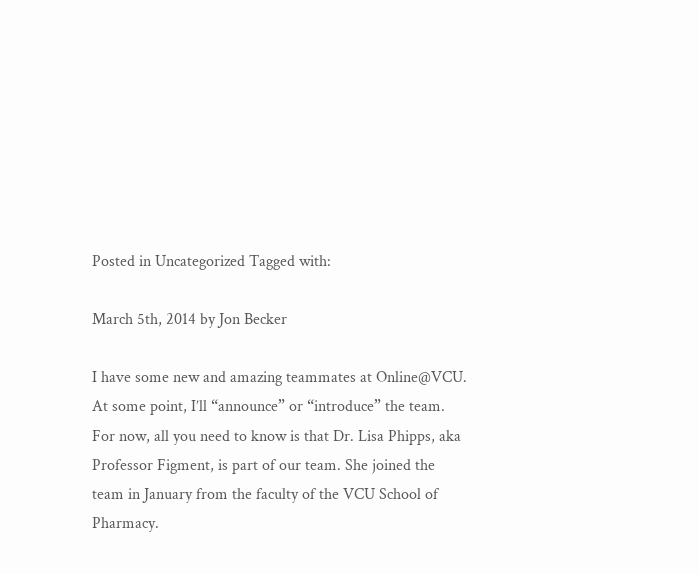Posted in Uncategorized Tagged with:

March 5th, 2014 by Jon Becker

I have some new and amazing teammates at Online@VCU. At some point, I’ll “announce” or “introduce” the team.  For now, all you need to know is that Dr. Lisa Phipps, aka Professor Figment, is part of our team. She joined the team in January from the faculty of the VCU School of Pharmacy.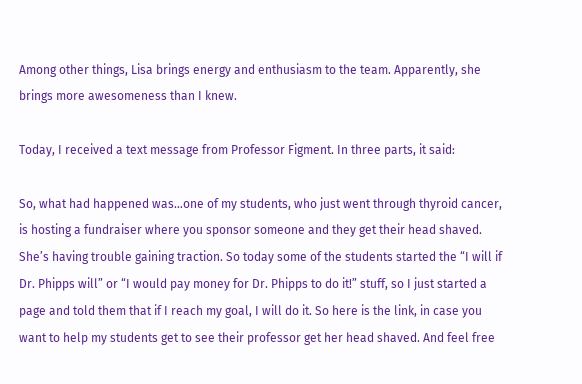Among other things, Lisa brings energy and enthusiasm to the team. Apparently, she brings more awesomeness than I knew.

Today, I received a text message from Professor Figment. In three parts, it said:

So, what had happened was…one of my students, who just went through thyroid cancer, is hosting a fundraiser where you sponsor someone and they get their head shaved. She’s having trouble gaining traction. So today some of the students started the “I will if Dr. Phipps will” or “I would pay money for Dr. Phipps to do it!” stuff, so I just started a page and told them that if I reach my goal, I will do it. So here is the link, in case you want to help my students get to see their professor get her head shaved. And feel free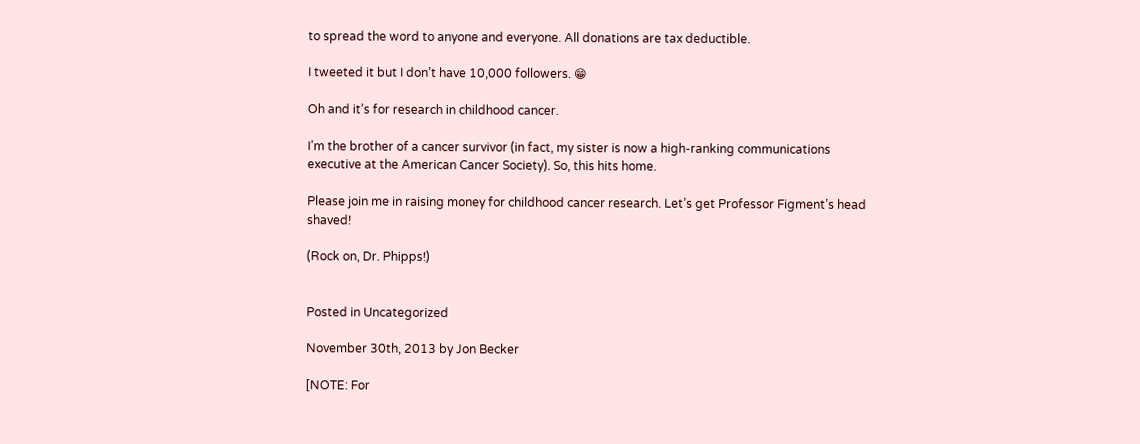to spread the word to anyone and everyone. All donations are tax deductible.

I tweeted it but I don’t have 10,000 followers. 😁

Oh and it’s for research in childhood cancer.

I’m the brother of a cancer survivor (in fact, my sister is now a high-ranking communications executive at the American Cancer Society). So, this hits home.

Please join me in raising money for childhood cancer research. Let’s get Professor Figment’s head shaved!

(Rock on, Dr. Phipps!)


Posted in Uncategorized

November 30th, 2013 by Jon Becker

[NOTE: For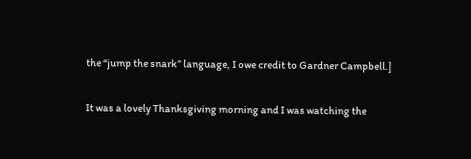the “jump the snark” language, I owe credit to Gardner Campbell.]

It was a lovely Thanksgiving morning and I was watching the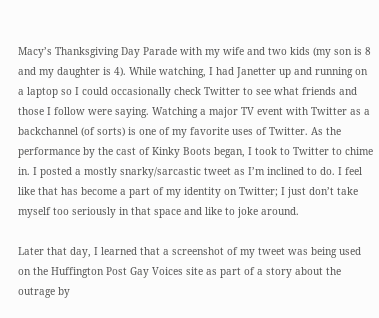Macy’s Thanksgiving Day Parade with my wife and two kids (my son is 8 and my daughter is 4). While watching, I had Janetter up and running on a laptop so I could occasionally check Twitter to see what friends and those I follow were saying. Watching a major TV event with Twitter as a backchannel (of sorts) is one of my favorite uses of Twitter. As the performance by the cast of Kinky Boots began, I took to Twitter to chime in. I posted a mostly snarky/sarcastic tweet as I’m inclined to do. I feel like that has become a part of my identity on Twitter; I just don’t take myself too seriously in that space and like to joke around.

Later that day, I learned that a screenshot of my tweet was being used on the Huffington Post Gay Voices site as part of a story about the outrage by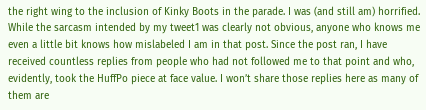the right wing to the inclusion of Kinky Boots in the parade. I was (and still am) horrified. While the sarcasm intended by my tweet1 was clearly not obvious, anyone who knows me even a little bit knows how mislabeled I am in that post. Since the post ran, I have received countless replies from people who had not followed me to that point and who, evidently, took the HuffPo piece at face value. I won’t share those replies here as many of them are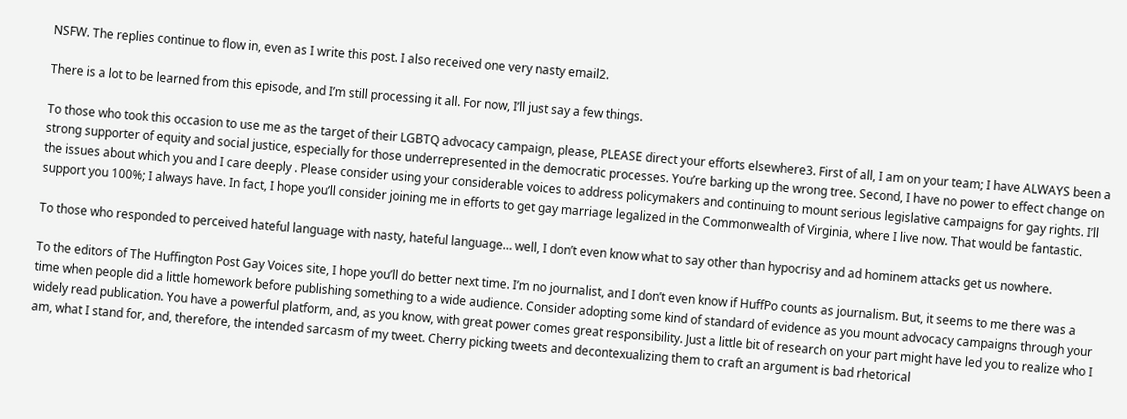NSFW. The replies continue to flow in, even as I write this post. I also received one very nasty email2.

There is a lot to be learned from this episode, and I’m still processing it all. For now, I’ll just say a few things.

To those who took this occasion to use me as the target of their LGBTQ advocacy campaign, please, PLEASE direct your efforts elsewhere3. First of all, I am on your team; I have ALWAYS been a strong supporter of equity and social justice, especially for those underrepresented in the democratic processes. You’re barking up the wrong tree. Second, I have no power to effect change on the issues about which you and I care deeply . Please consider using your considerable voices to address policymakers and continuing to mount serious legislative campaigns for gay rights. I’ll support you 100%; I always have. In fact, I hope you’ll consider joining me in efforts to get gay marriage legalized in the Commonwealth of Virginia, where I live now. That would be fantastic.

To those who responded to perceived hateful language with nasty, hateful language… well, I don’t even know what to say other than hypocrisy and ad hominem attacks get us nowhere.

To the editors of The Huffington Post Gay Voices site, I hope you’ll do better next time. I’m no journalist, and I don’t even know if HuffPo counts as journalism. But, it seems to me there was a time when people did a little homework before publishing something to a wide audience. Consider adopting some kind of standard of evidence as you mount advocacy campaigns through your widely read publication. You have a powerful platform, and, as you know, with great power comes great responsibility. Just a little bit of research on your part might have led you to realize who I am, what I stand for, and, therefore, the intended sarcasm of my tweet. Cherry picking tweets and decontexualizing them to craft an argument is bad rhetorical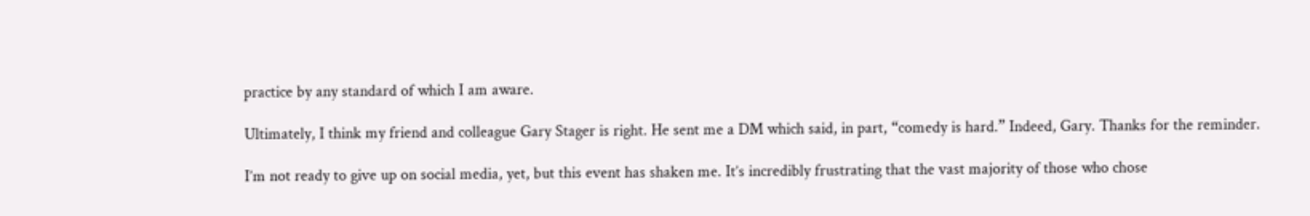practice by any standard of which I am aware.

Ultimately, I think my friend and colleague Gary Stager is right. He sent me a DM which said, in part, “comedy is hard.” Indeed, Gary. Thanks for the reminder.

I’m not ready to give up on social media, yet, but this event has shaken me. It’s incredibly frustrating that the vast majority of those who chose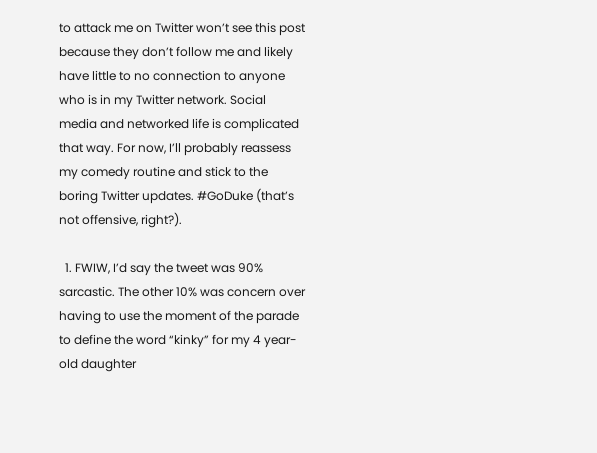to attack me on Twitter won’t see this post because they don’t follow me and likely have little to no connection to anyone who is in my Twitter network. Social media and networked life is complicated that way. For now, I’ll probably reassess my comedy routine and stick to the boring Twitter updates. #GoDuke (that’s not offensive, right?).

  1. FWIW, I’d say the tweet was 90% sarcastic. The other 10% was concern over having to use the moment of the parade to define the word “kinky” for my 4 year-old daughter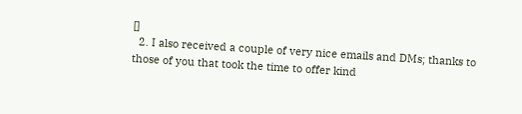[]
  2. I also received a couple of very nice emails and DMs; thanks to those of you that took the time to offer kind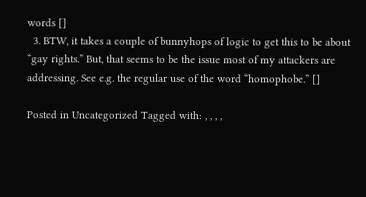words []
  3. BTW, it takes a couple of bunnyhops of logic to get this to be about “gay rights.” But, that seems to be the issue most of my attackers are addressing. See e.g. the regular use of the word “homophobe.” []

Posted in Uncategorized Tagged with: , , , ,